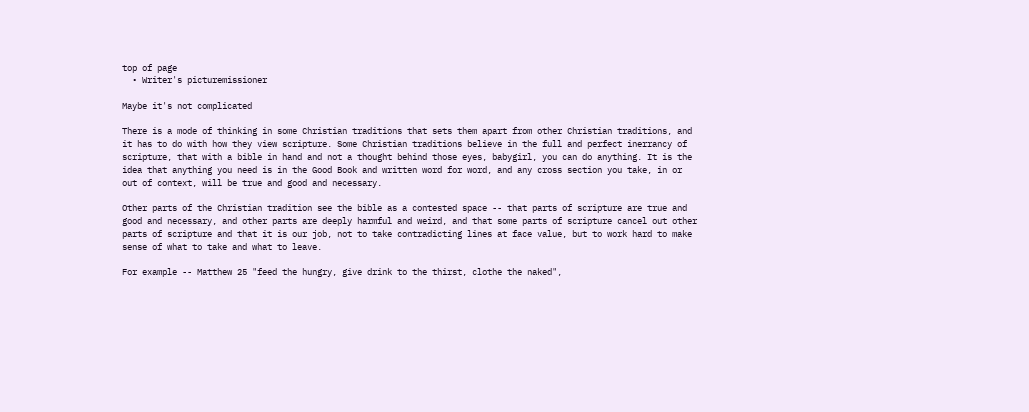top of page
  • Writer's picturemissioner

Maybe it's not complicated

There is a mode of thinking in some Christian traditions that sets them apart from other Christian traditions, and it has to do with how they view scripture. Some Christian traditions believe in the full and perfect inerrancy of scripture, that with a bible in hand and not a thought behind those eyes, babygirl, you can do anything. It is the idea that anything you need is in the Good Book and written word for word, and any cross section you take, in or out of context, will be true and good and necessary.

Other parts of the Christian tradition see the bible as a contested space -- that parts of scripture are true and good and necessary, and other parts are deeply harmful and weird, and that some parts of scripture cancel out other parts of scripture and that it is our job, not to take contradicting lines at face value, but to work hard to make sense of what to take and what to leave.

For example -- Matthew 25 "feed the hungry, give drink to the thirst, clothe the naked",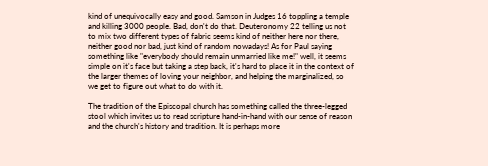kind of unequivocally easy and good. Samson in Judges 16 toppling a temple and killing 3000 people. Bad, don't do that. Deuteronomy 22 telling us not to mix two different types of fabric seems kind of neither here nor there, neither good nor bad, just kind of random nowadays! As for Paul saying something like "everybody should remain unmarried like me!" well, it seems simple on it's face but taking a step back, it's hard to place it in the context of the larger themes of loving your neighbor, and helping the marginalized, so we get to figure out what to do with it.

The tradition of the Episcopal church has something called the three-legged stool which invites us to read scripture hand-in-hand with our sense of reason and the church's history and tradition. It is perhaps more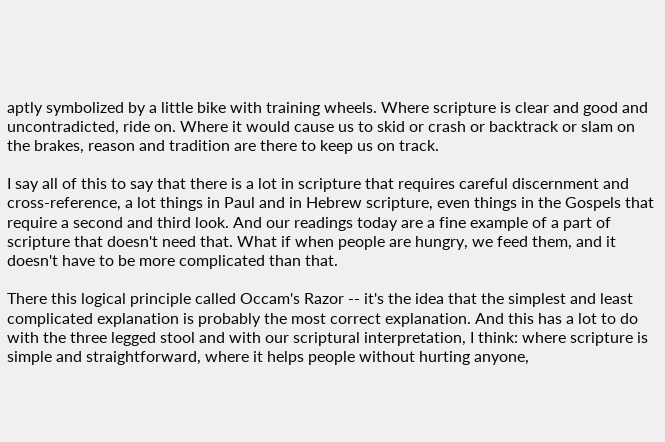aptly symbolized by a little bike with training wheels. Where scripture is clear and good and uncontradicted, ride on. Where it would cause us to skid or crash or backtrack or slam on the brakes, reason and tradition are there to keep us on track.

I say all of this to say that there is a lot in scripture that requires careful discernment and cross-reference, a lot things in Paul and in Hebrew scripture, even things in the Gospels that require a second and third look. And our readings today are a fine example of a part of scripture that doesn't need that. What if when people are hungry, we feed them, and it doesn't have to be more complicated than that.

There this logical principle called Occam's Razor -- it's the idea that the simplest and least complicated explanation is probably the most correct explanation. And this has a lot to do with the three legged stool and with our scriptural interpretation, I think: where scripture is simple and straightforward, where it helps people without hurting anyone,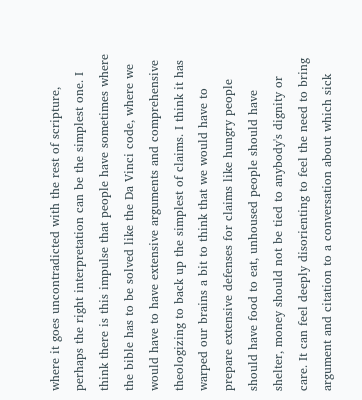where it goes uncontradicted with the rest of scripture, perhaps the right interpretation can be the simplest one. I think there is this impulse that people have sometimes where the bible has to be solved like the Da Vinci code, where we would have to have extensive arguments and comprehensive theologizing to back up the simplest of claims. I think it has warped our brains a bit to think that we would have to prepare extensive defenses for claims like hungry people should have food to eat, unhoused people should have shelter, money should not be tied to anybody's dignity or care. It can feel deeply disorienting to feel the need to bring argument and citation to a conversation about which sick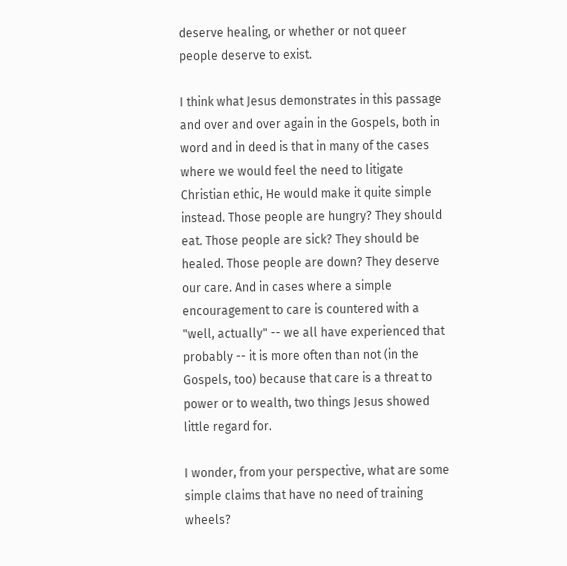deserve healing, or whether or not queer people deserve to exist.

I think what Jesus demonstrates in this passage and over and over again in the Gospels, both in word and in deed is that in many of the cases where we would feel the need to litigate Christian ethic, He would make it quite simple instead. Those people are hungry? They should eat. Those people are sick? They should be healed. Those people are down? They deserve our care. And in cases where a simple encouragement to care is countered with a "well, actually" -- we all have experienced that probably -- it is more often than not (in the Gospels, too) because that care is a threat to power or to wealth, two things Jesus showed little regard for.

I wonder, from your perspective, what are some simple claims that have no need of training wheels?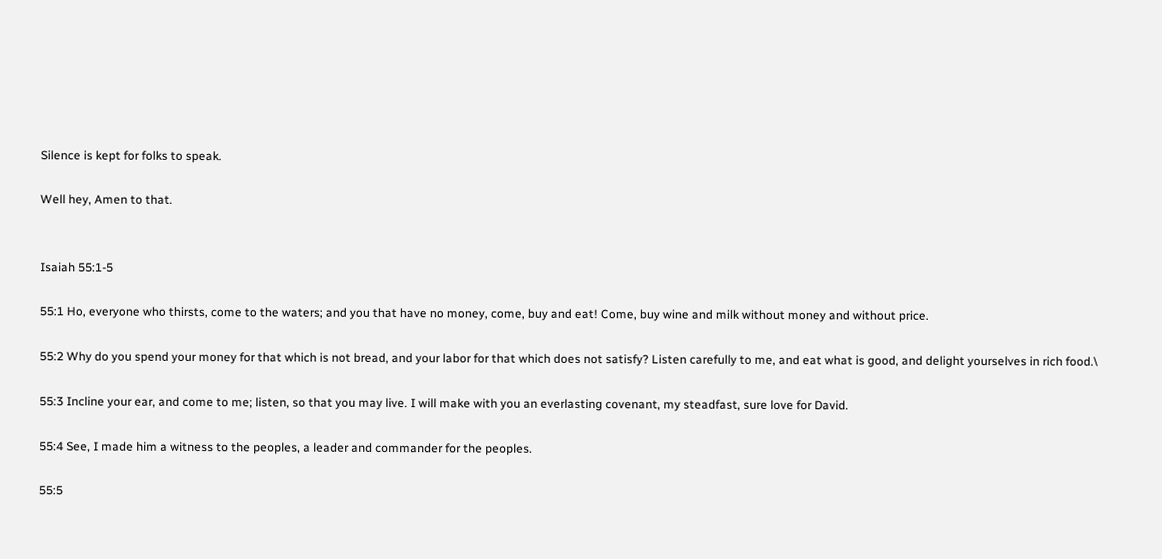Silence is kept for folks to speak.

Well hey, Amen to that.


Isaiah 55:1-5

55:1 Ho, everyone who thirsts, come to the waters; and you that have no money, come, buy and eat! Come, buy wine and milk without money and without price.

55:2 Why do you spend your money for that which is not bread, and your labor for that which does not satisfy? Listen carefully to me, and eat what is good, and delight yourselves in rich food.\

55:3 Incline your ear, and come to me; listen, so that you may live. I will make with you an everlasting covenant, my steadfast, sure love for David.

55:4 See, I made him a witness to the peoples, a leader and commander for the peoples.

55:5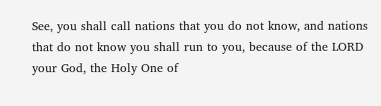See, you shall call nations that you do not know, and nations that do not know you shall run to you, because of the LORD your God, the Holy One of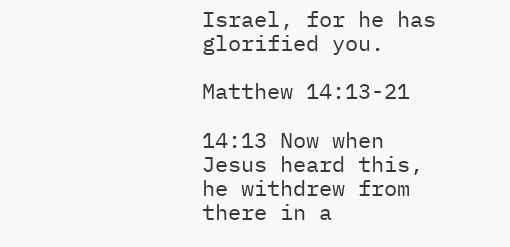Israel, for he has glorified you.

Matthew 14:13-21

14:13 Now when Jesus heard this, he withdrew from there in a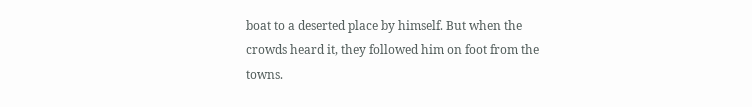boat to a deserted place by himself. But when the crowds heard it, they followed him on foot from the towns.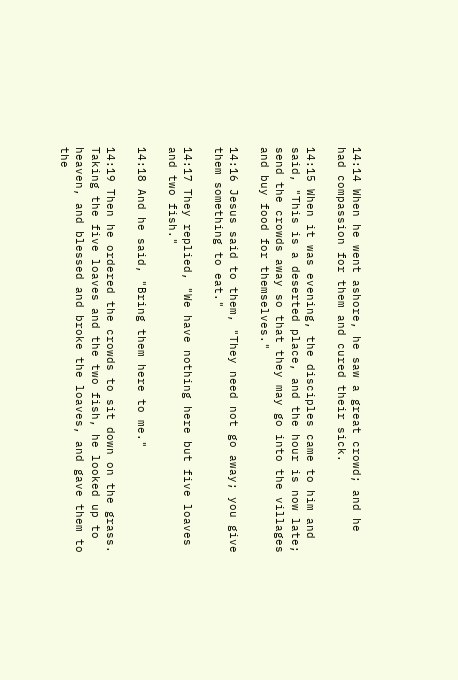14:14 When he went ashore, he saw a great crowd; and he had compassion for them and cured their sick.

14:15 When it was evening, the disciples came to him and said, "This is a deserted place, and the hour is now late; send the crowds away so that they may go into the villages and buy food for themselves."

14:16 Jesus said to them, "They need not go away; you give them something to eat."

14:17 They replied, "We have nothing here but five loaves and two fish."

14:18 And he said, "Bring them here to me."

14:19 Then he ordered the crowds to sit down on the grass. Taking the five loaves and the two fish, he looked up to heaven, and blessed and broke the loaves, and gave them to the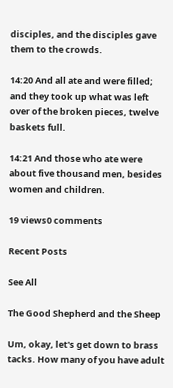disciples, and the disciples gave them to the crowds.

14:20 And all ate and were filled; and they took up what was left over of the broken pieces, twelve baskets full.

14:21 And those who ate were about five thousand men, besides women and children.

19 views0 comments

Recent Posts

See All

The Good Shepherd and the Sheep

Um, okay, let's get down to brass tacks. How many of you have adult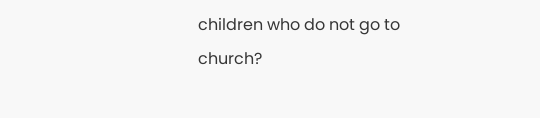children who do not go to church?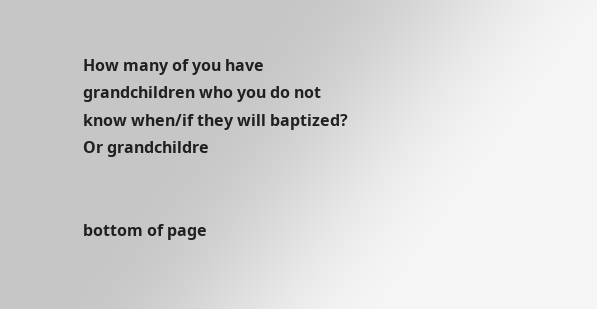How many of you have grandchildren who you do not know when/if they will baptized? Or grandchildre


bottom of page